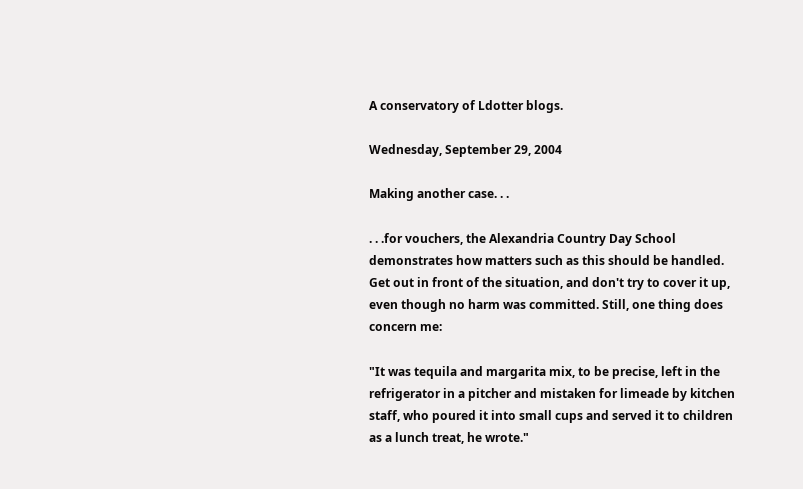A conservatory of Ldotter blogs.

Wednesday, September 29, 2004

Making another case. . .

. . .for vouchers, the Alexandria Country Day School demonstrates how matters such as this should be handled. Get out in front of the situation, and don't try to cover it up, even though no harm was committed. Still, one thing does concern me:

"It was tequila and margarita mix, to be precise, left in the refrigerator in a pitcher and mistaken for limeade by kitchen staff, who poured it into small cups and served it to children as a lunch treat, he wrote."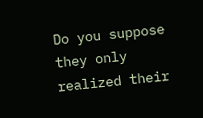Do you suppose they only realized their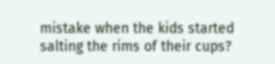mistake when the kids started salting the rims of their cups?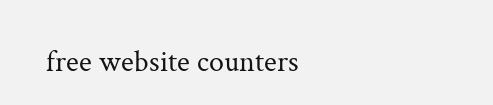free website counters